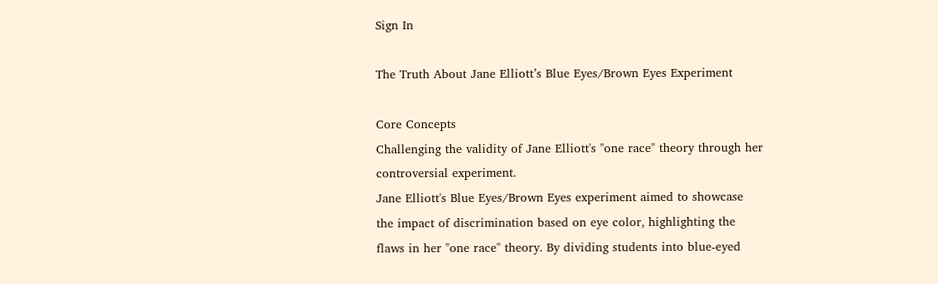Sign In

The Truth About Jane Elliott’s Blue Eyes/Brown Eyes Experiment

Core Concepts
Challenging the validity of Jane Elliott's "one race" theory through her controversial experiment.
Jane Elliott's Blue Eyes/Brown Eyes experiment aimed to showcase the impact of discrimination based on eye color, highlighting the flaws in her "one race" theory. By dividing students into blue-eyed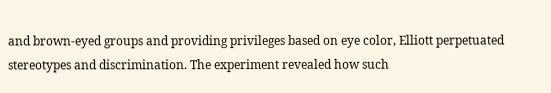and brown-eyed groups and providing privileges based on eye color, Elliott perpetuated stereotypes and discrimination. The experiment revealed how such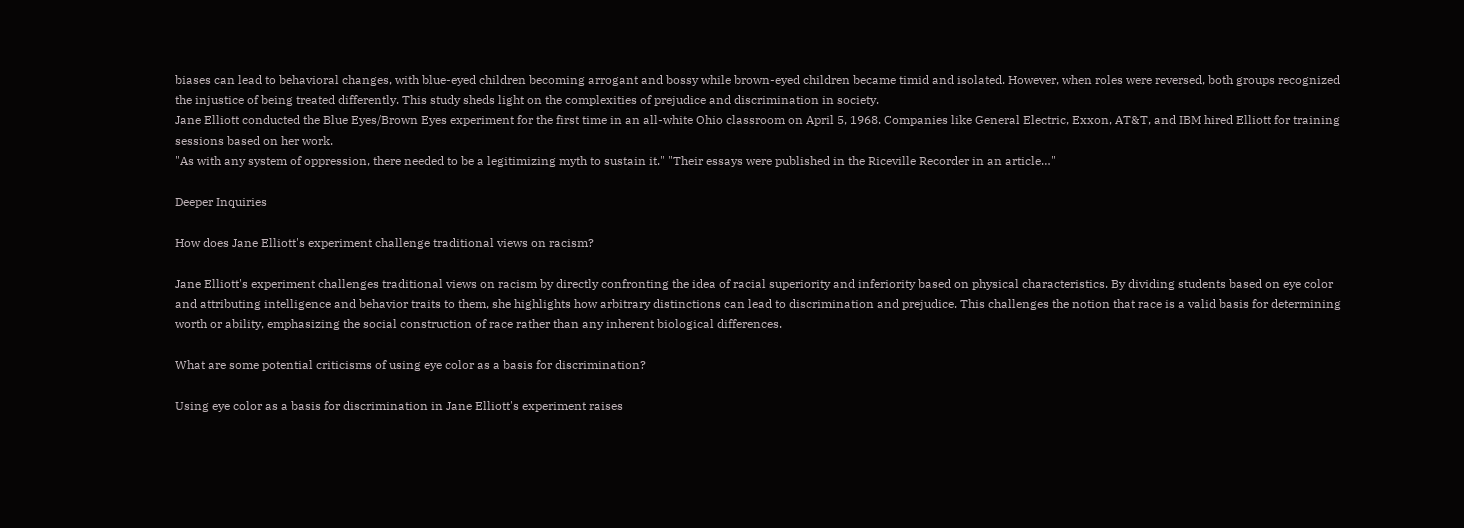biases can lead to behavioral changes, with blue-eyed children becoming arrogant and bossy while brown-eyed children became timid and isolated. However, when roles were reversed, both groups recognized the injustice of being treated differently. This study sheds light on the complexities of prejudice and discrimination in society.
Jane Elliott conducted the Blue Eyes/Brown Eyes experiment for the first time in an all-white Ohio classroom on April 5, 1968. Companies like General Electric, Exxon, AT&T, and IBM hired Elliott for training sessions based on her work.
"As with any system of oppression, there needed to be a legitimizing myth to sustain it." "Their essays were published in the Riceville Recorder in an article…"

Deeper Inquiries

How does Jane Elliott's experiment challenge traditional views on racism?

Jane Elliott's experiment challenges traditional views on racism by directly confronting the idea of racial superiority and inferiority based on physical characteristics. By dividing students based on eye color and attributing intelligence and behavior traits to them, she highlights how arbitrary distinctions can lead to discrimination and prejudice. This challenges the notion that race is a valid basis for determining worth or ability, emphasizing the social construction of race rather than any inherent biological differences.

What are some potential criticisms of using eye color as a basis for discrimination?

Using eye color as a basis for discrimination in Jane Elliott's experiment raises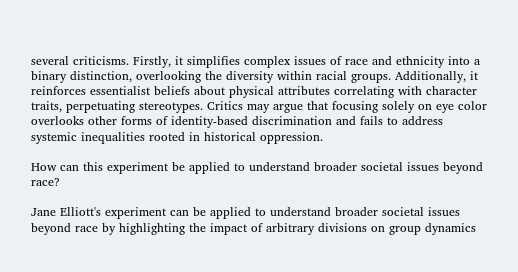several criticisms. Firstly, it simplifies complex issues of race and ethnicity into a binary distinction, overlooking the diversity within racial groups. Additionally, it reinforces essentialist beliefs about physical attributes correlating with character traits, perpetuating stereotypes. Critics may argue that focusing solely on eye color overlooks other forms of identity-based discrimination and fails to address systemic inequalities rooted in historical oppression.

How can this experiment be applied to understand broader societal issues beyond race?

Jane Elliott's experiment can be applied to understand broader societal issues beyond race by highlighting the impact of arbitrary divisions on group dynamics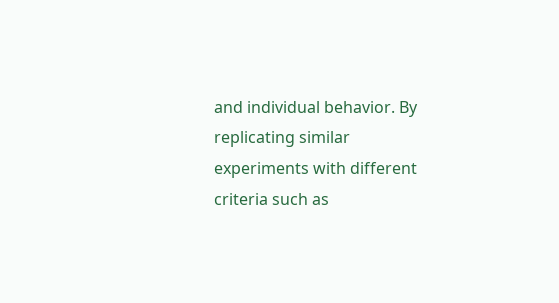and individual behavior. By replicating similar experiments with different criteria such as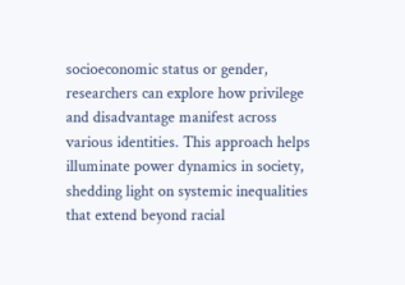socioeconomic status or gender, researchers can explore how privilege and disadvantage manifest across various identities. This approach helps illuminate power dynamics in society, shedding light on systemic inequalities that extend beyond racial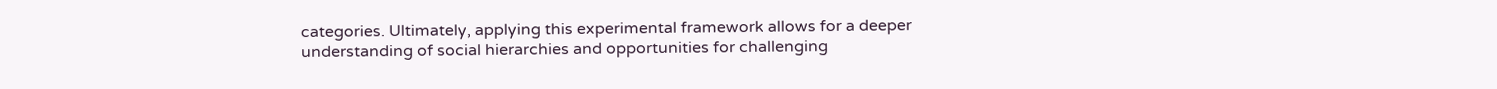categories. Ultimately, applying this experimental framework allows for a deeper understanding of social hierarchies and opportunities for challenging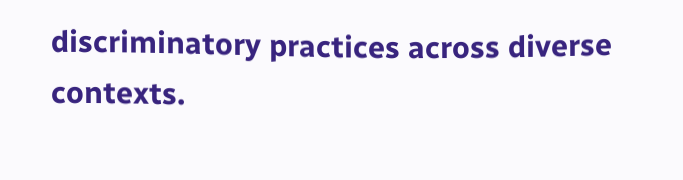discriminatory practices across diverse contexts.